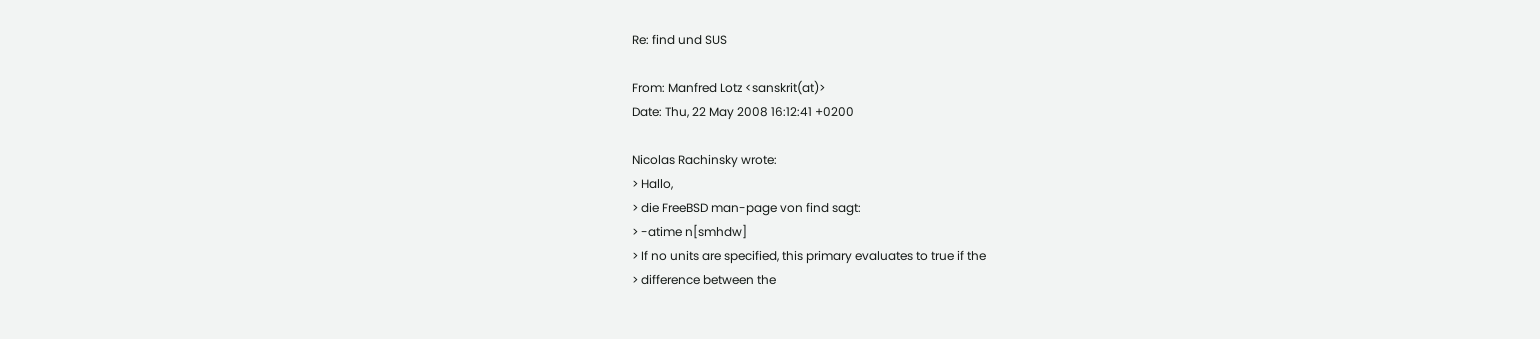Re: find und SUS

From: Manfred Lotz <sanskrit(at)>
Date: Thu, 22 May 2008 16:12:41 +0200

Nicolas Rachinsky wrote:
> Hallo,
> die FreeBSD man-page von find sagt:
> -atime n[smhdw]
> If no units are specified, this primary evaluates to true if the
> difference between the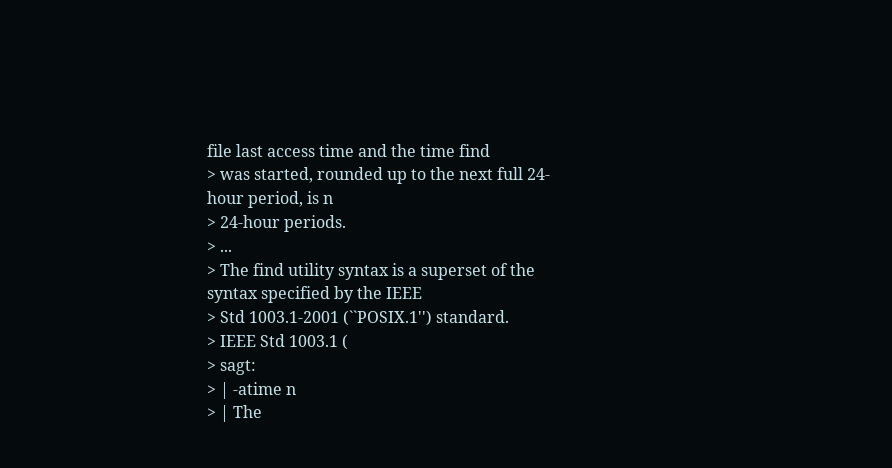file last access time and the time find
> was started, rounded up to the next full 24-hour period, is n
> 24-hour periods.
> ...
> The find utility syntax is a superset of the syntax specified by the IEEE
> Std 1003.1-2001 (``POSIX.1'') standard.
> IEEE Std 1003.1 (
> sagt:
> | -atime n
> | The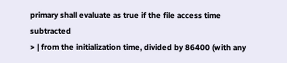primary shall evaluate as true if the file access time subtracted
> | from the initialization time, divided by 86400 (with any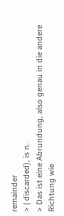remainder
> | discarded), is n.
> Das ist eine Abrundung, also genau in die andere Richtung wie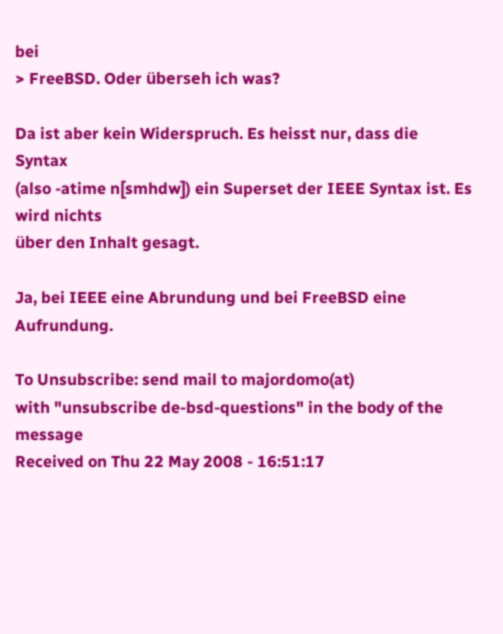bei
> FreeBSD. Oder überseh ich was?

Da ist aber kein Widerspruch. Es heisst nur, dass die Syntax
(also -atime n[smhdw]) ein Superset der IEEE Syntax ist. Es wird nichts
über den Inhalt gesagt.

Ja, bei IEEE eine Abrundung und bei FreeBSD eine Aufrundung.

To Unsubscribe: send mail to majordomo(at)
with "unsubscribe de-bsd-questions" in the body of the message
Received on Thu 22 May 2008 - 16:51:17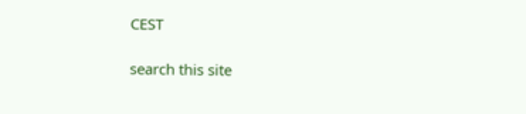CEST

search this site